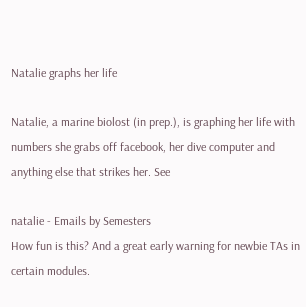Natalie graphs her life

Natalie, a marine biolost (in prep.), is graphing her life with numbers she grabs off facebook, her dive computer and anything else that strikes her. See

natalie - Emails by Semesters
How fun is this? And a great early warning for newbie TAs in certain modules.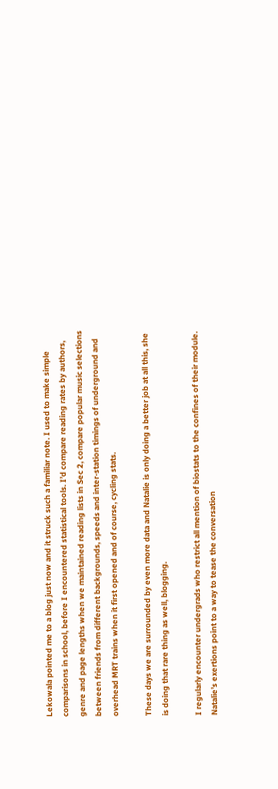Lekowala pointed me to a blog just now and it struck such a familiar note. I used to make simple comparisons in school, before I encountered statistical tools. I’d compare reading rates by authors, genre and page lengths when we maintained reading lists in Sec 2, compare popular music selections between friends from different backgrounds, speeds and inter-station timings of underground and overhead MRT trains when it first opened and of course, cycling stats.

These days we are surrounded by even more data and Natalie is only doing a better job at all this, she is doing that rare thing as well, blogging.

I regularly encounter undergrads who restrict all mention of biostats to the confines of their module. Natalie’s exertions point to a way to tease the conversation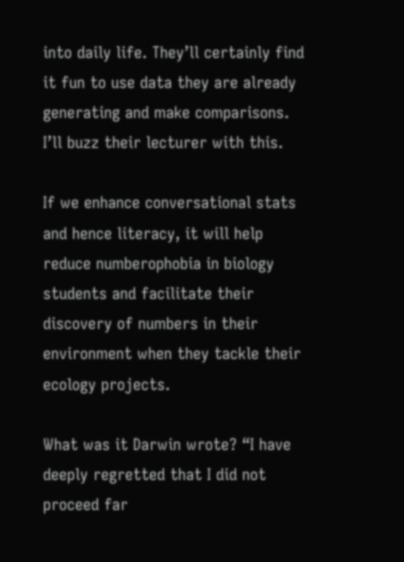into daily life. They’ll certainly find it fun to use data they are already generating and make comparisons. I’ll buzz their lecturer with this.

If we enhance conversational stats and hence literacy, it will help reduce numberophobia in biology students and facilitate their discovery of numbers in their environment when they tackle their ecology projects.

What was it Darwin wrote? “I have deeply regretted that I did not proceed far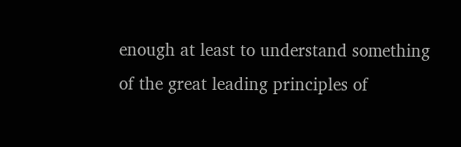enough at least to understand something of the great leading principles of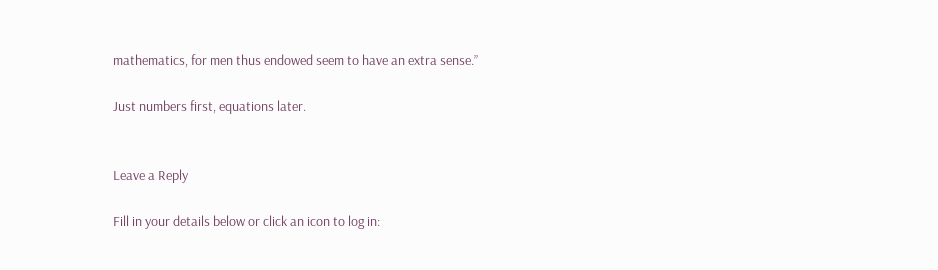mathematics, for men thus endowed seem to have an extra sense.”

Just numbers first, equations later.


Leave a Reply

Fill in your details below or click an icon to log in: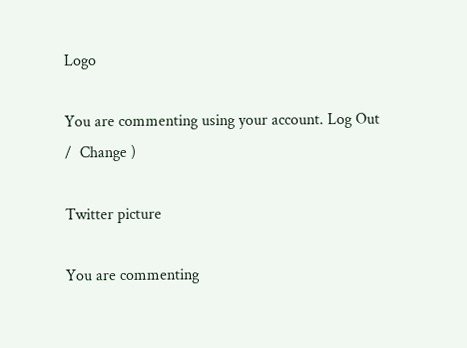Logo

You are commenting using your account. Log Out /  Change )

Twitter picture

You are commenting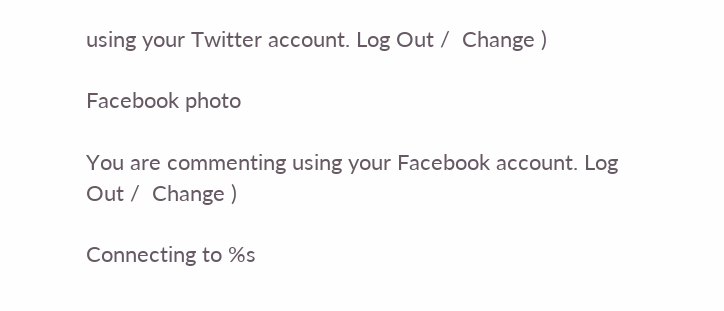using your Twitter account. Log Out /  Change )

Facebook photo

You are commenting using your Facebook account. Log Out /  Change )

Connecting to %s